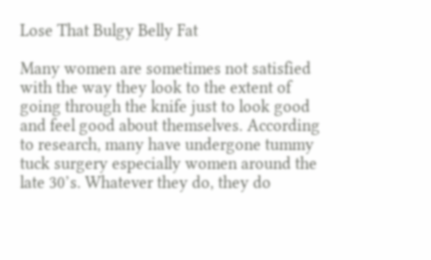Lose That Bulgy Belly Fat

Many women are sometimes not satisfied with the way they look to the extent of going through the knife just to look good and feel good about themselves. According to research, many have undergone tummy tuck surgery especially women around the late 30’s. Whatever they do, they do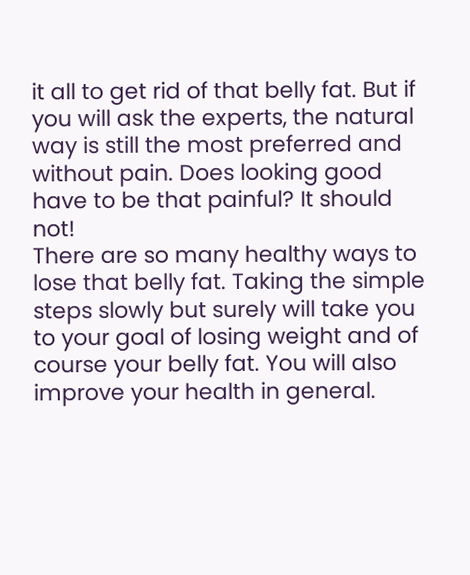it all to get rid of that belly fat. But if you will ask the experts, the natural way is still the most preferred and without pain. Does looking good have to be that painful? It should not!
There are so many healthy ways to lose that belly fat. Taking the simple steps slowly but surely will take you to your goal of losing weight and of course your belly fat. You will also improve your health in general.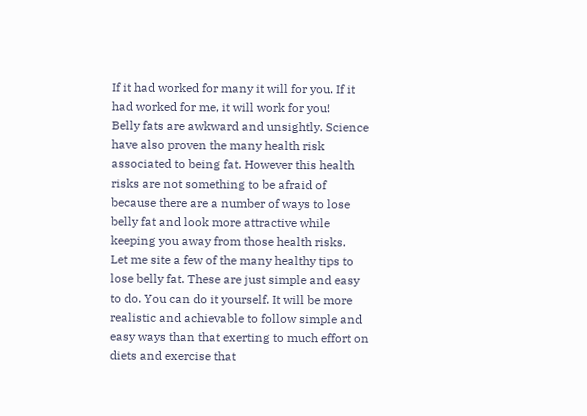If it had worked for many it will for you. If it had worked for me, it will work for you!
Belly fats are awkward and unsightly. Science have also proven the many health risk associated to being fat. However this health risks are not something to be afraid of because there are a number of ways to lose belly fat and look more attractive while keeping you away from those health risks.
Let me site a few of the many healthy tips to lose belly fat. These are just simple and easy to do. You can do it yourself. It will be more realistic and achievable to follow simple and easy ways than that exerting to much effort on diets and exercise that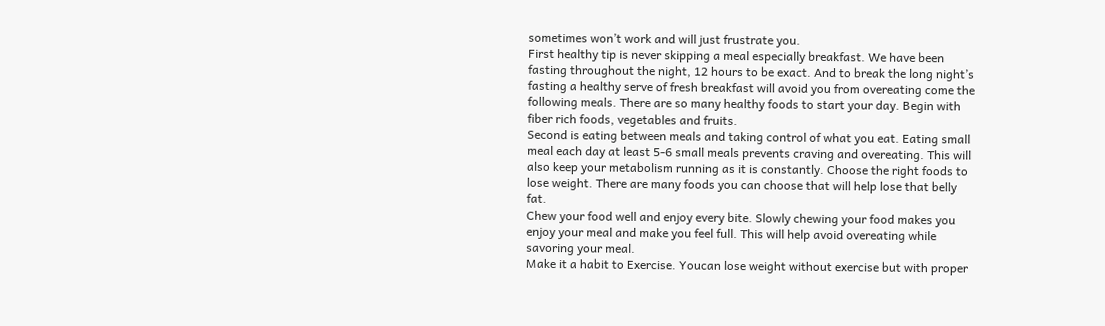sometimes won’t work and will just frustrate you.
First healthy tip is never skipping a meal especially breakfast. We have been fasting throughout the night, 12 hours to be exact. And to break the long night’s fasting a healthy serve of fresh breakfast will avoid you from overeating come the following meals. There are so many healthy foods to start your day. Begin with fiber rich foods, vegetables and fruits.
Second is eating between meals and taking control of what you eat. Eating small meal each day at least 5-6 small meals prevents craving and overeating. This will also keep your metabolism running as it is constantly. Choose the right foods to lose weight. There are many foods you can choose that will help lose that belly fat.
Chew your food well and enjoy every bite. Slowly chewing your food makes you enjoy your meal and make you feel full. This will help avoid overeating while savoring your meal.
Make it a habit to Exercise. Youcan lose weight without exercise but with proper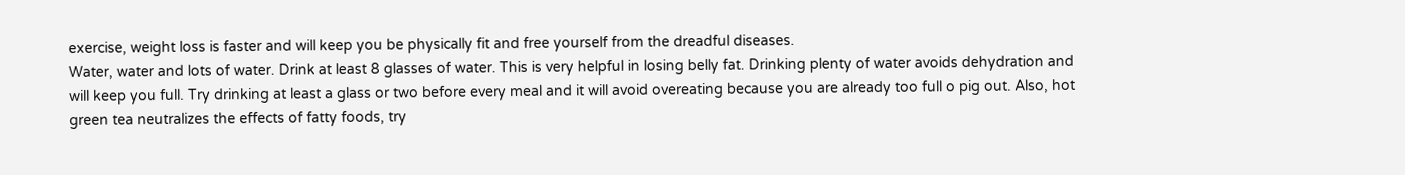exercise, weight loss is faster and will keep you be physically fit and free yourself from the dreadful diseases.
Water, water and lots of water. Drink at least 8 glasses of water. This is very helpful in losing belly fat. Drinking plenty of water avoids dehydration and will keep you full. Try drinking at least a glass or two before every meal and it will avoid overeating because you are already too full o pig out. Also, hot green tea neutralizes the effects of fatty foods, try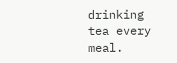drinking tea every meal.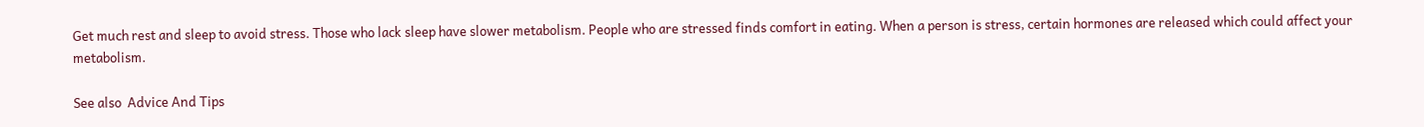Get much rest and sleep to avoid stress. Those who lack sleep have slower metabolism. People who are stressed finds comfort in eating. When a person is stress, certain hormones are released which could affect your metabolism.

See also  Advice And Tips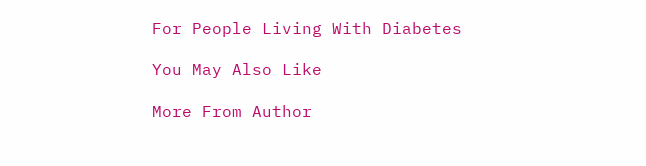For People Living With Diabetes

You May Also Like

More From Author